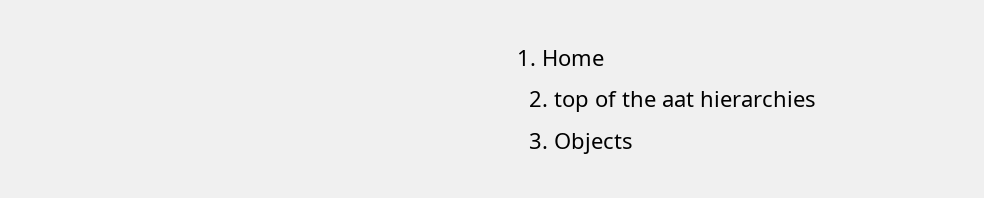1. Home
  2. top of the aat hierarchies
  3. Objects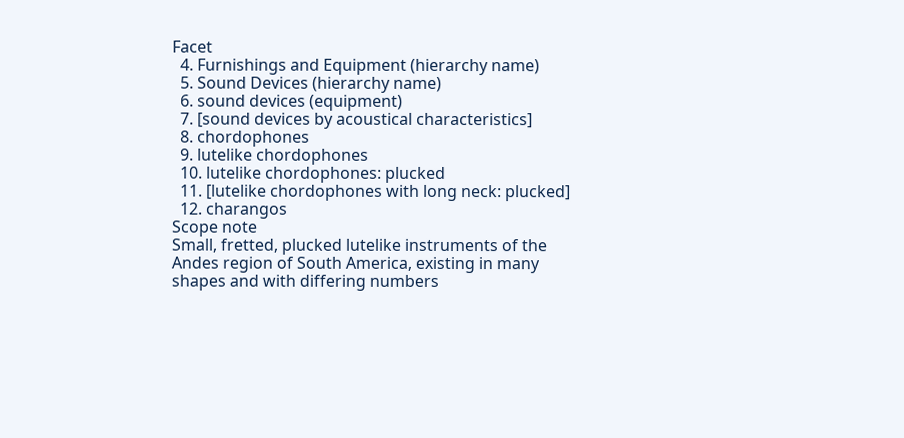Facet
  4. Furnishings and Equipment (hierarchy name)
  5. Sound Devices (hierarchy name)
  6. sound devices (equipment)
  7. [sound devices by acoustical characteristics]
  8. chordophones
  9. lutelike chordophones
  10. lutelike chordophones: plucked
  11. [lutelike chordophones with long neck: plucked]
  12. charangos
Scope note
Small, fretted, plucked lutelike instruments of the Andes region of South America, existing in many shapes and with differing numbers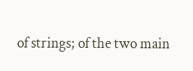of strings; of the two main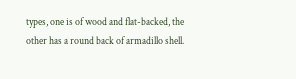types, one is of wood and flat-backed, the other has a round back of armadillo shell.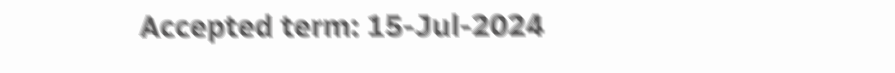Accepted term: 15-Jul-2024